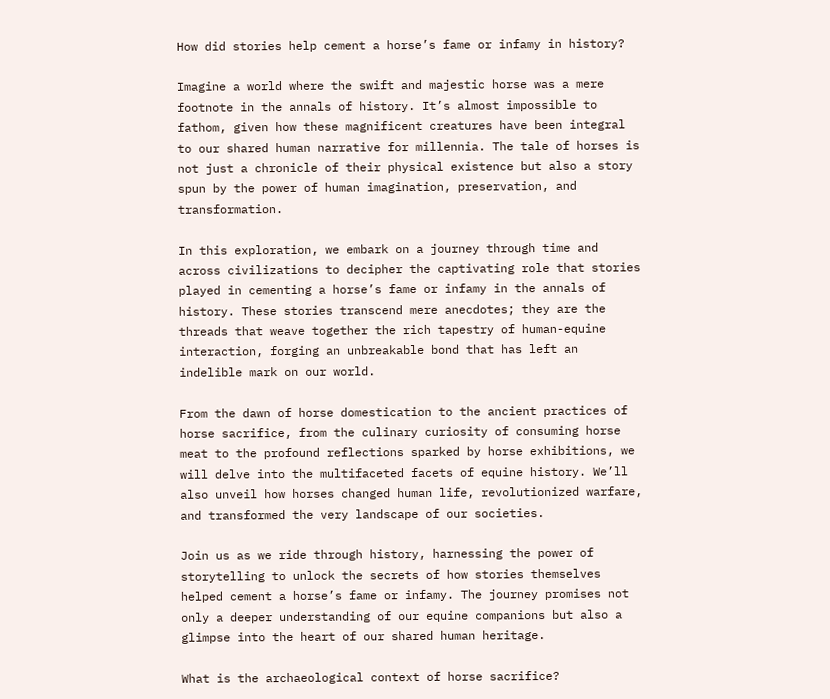How did stories help cement a horse’s fame or infamy in history?

Imagine a world where the swift and majestic horse was a mere footnote in the annals of history. It’s almost impossible to fathom, given how these magnificent creatures have been integral to our shared human narrative for millennia. The tale of horses is not just a chronicle of their physical existence but also a story spun by the power of human imagination, preservation, and transformation.

In this exploration, we embark on a journey through time and across civilizations to decipher the captivating role that stories played in cementing a horse’s fame or infamy in the annals of history. These stories transcend mere anecdotes; they are the threads that weave together the rich tapestry of human-equine interaction, forging an unbreakable bond that has left an indelible mark on our world.

From the dawn of horse domestication to the ancient practices of horse sacrifice, from the culinary curiosity of consuming horse meat to the profound reflections sparked by horse exhibitions, we will delve into the multifaceted facets of equine history. We’ll also unveil how horses changed human life, revolutionized warfare, and transformed the very landscape of our societies.

Join us as we ride through history, harnessing the power of storytelling to unlock the secrets of how stories themselves helped cement a horse’s fame or infamy. The journey promises not only a deeper understanding of our equine companions but also a glimpse into the heart of our shared human heritage.

What is the archaeological context of horse sacrifice?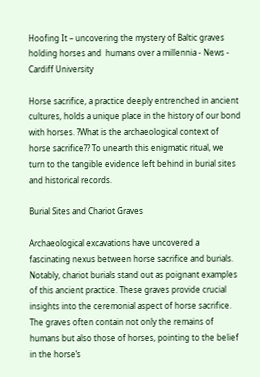Hoofing It – uncovering the mystery of Baltic graves holding horses and  humans over a millennia - News - Cardiff University

Horse sacrifice, a practice deeply entrenched in ancient cultures, holds a unique place in the history of our bond with horses. ?What is the archaeological context of horse sacrifice?? To unearth this enigmatic ritual, we turn to the tangible evidence left behind in burial sites and historical records.

Burial Sites and Chariot Graves

Archaeological excavations have uncovered a fascinating nexus between horse sacrifice and burials. Notably, chariot burials stand out as poignant examples of this ancient practice. These graves provide crucial insights into the ceremonial aspect of horse sacrifice. The graves often contain not only the remains of humans but also those of horses, pointing to the belief in the horse’s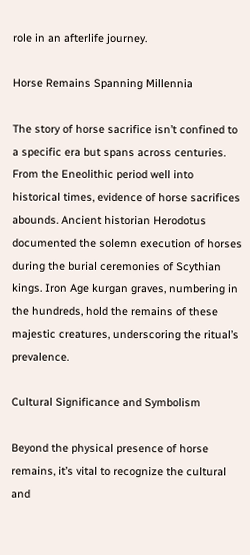role in an afterlife journey.

Horse Remains Spanning Millennia

The story of horse sacrifice isn’t confined to a specific era but spans across centuries. From the Eneolithic period well into historical times, evidence of horse sacrifices abounds. Ancient historian Herodotus documented the solemn execution of horses during the burial ceremonies of Scythian kings. Iron Age kurgan graves, numbering in the hundreds, hold the remains of these majestic creatures, underscoring the ritual’s prevalence.

Cultural Significance and Symbolism

Beyond the physical presence of horse remains, it’s vital to recognize the cultural and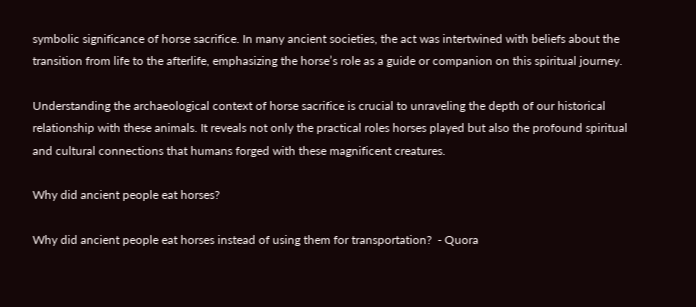symbolic significance of horse sacrifice. In many ancient societies, the act was intertwined with beliefs about the transition from life to the afterlife, emphasizing the horse’s role as a guide or companion on this spiritual journey.

Understanding the archaeological context of horse sacrifice is crucial to unraveling the depth of our historical relationship with these animals. It reveals not only the practical roles horses played but also the profound spiritual and cultural connections that humans forged with these magnificent creatures.

Why did ancient people eat horses?

Why did ancient people eat horses instead of using them for transportation?  - Quora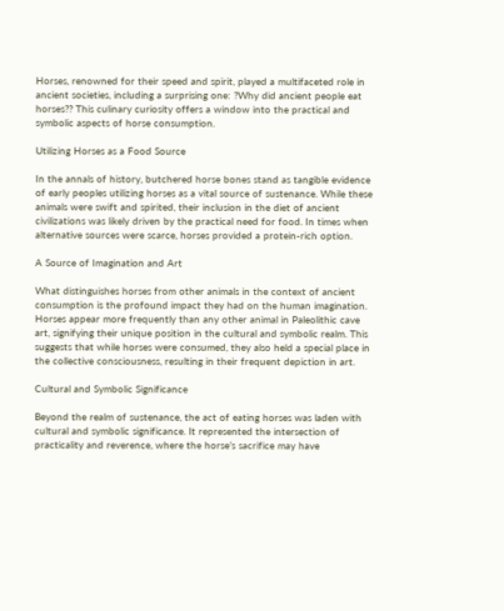Horses, renowned for their speed and spirit, played a multifaceted role in ancient societies, including a surprising one: ?Why did ancient people eat horses?? This culinary curiosity offers a window into the practical and symbolic aspects of horse consumption.

Utilizing Horses as a Food Source

In the annals of history, butchered horse bones stand as tangible evidence of early peoples utilizing horses as a vital source of sustenance. While these animals were swift and spirited, their inclusion in the diet of ancient civilizations was likely driven by the practical need for food. In times when alternative sources were scarce, horses provided a protein-rich option.

A Source of Imagination and Art

What distinguishes horses from other animals in the context of ancient consumption is the profound impact they had on the human imagination. Horses appear more frequently than any other animal in Paleolithic cave art, signifying their unique position in the cultural and symbolic realm. This suggests that while horses were consumed, they also held a special place in the collective consciousness, resulting in their frequent depiction in art.

Cultural and Symbolic Significance

Beyond the realm of sustenance, the act of eating horses was laden with cultural and symbolic significance. It represented the intersection of practicality and reverence, where the horse’s sacrifice may have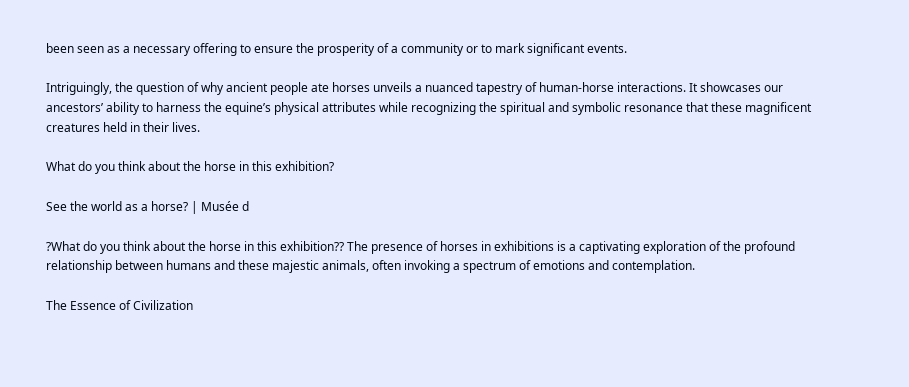been seen as a necessary offering to ensure the prosperity of a community or to mark significant events.

Intriguingly, the question of why ancient people ate horses unveils a nuanced tapestry of human-horse interactions. It showcases our ancestors’ ability to harness the equine’s physical attributes while recognizing the spiritual and symbolic resonance that these magnificent creatures held in their lives.

What do you think about the horse in this exhibition?

See the world as a horse? | Musée d

?What do you think about the horse in this exhibition?? The presence of horses in exhibitions is a captivating exploration of the profound relationship between humans and these majestic animals, often invoking a spectrum of emotions and contemplation.

The Essence of Civilization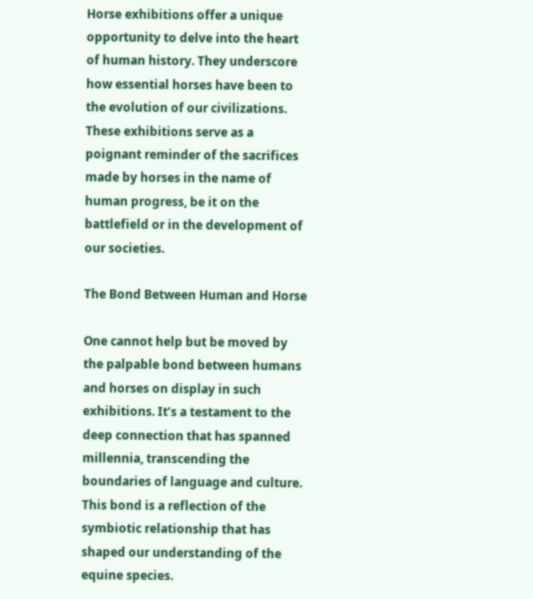Horse exhibitions offer a unique opportunity to delve into the heart of human history. They underscore how essential horses have been to the evolution of our civilizations. These exhibitions serve as a poignant reminder of the sacrifices made by horses in the name of human progress, be it on the battlefield or in the development of our societies.

The Bond Between Human and Horse

One cannot help but be moved by the palpable bond between humans and horses on display in such exhibitions. It’s a testament to the deep connection that has spanned millennia, transcending the boundaries of language and culture. This bond is a reflection of the symbiotic relationship that has shaped our understanding of the equine species.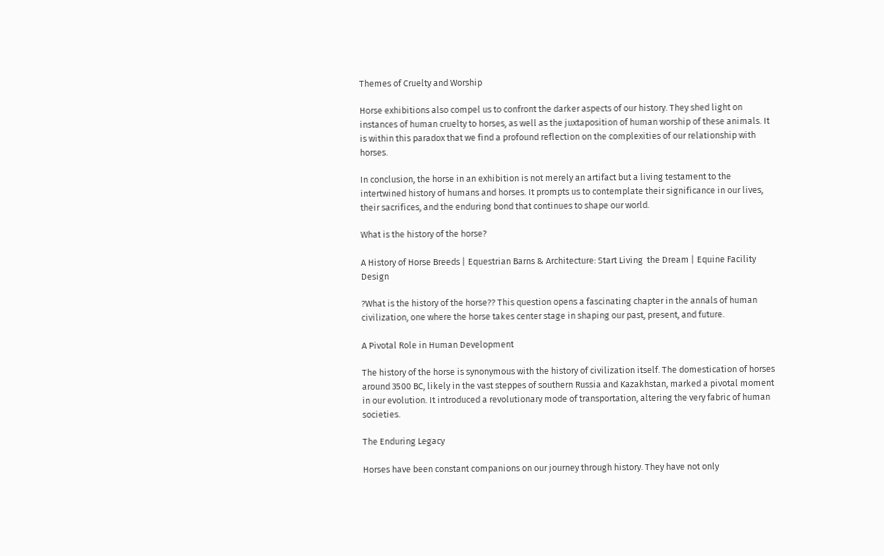Themes of Cruelty and Worship

Horse exhibitions also compel us to confront the darker aspects of our history. They shed light on instances of human cruelty to horses, as well as the juxtaposition of human worship of these animals. It is within this paradox that we find a profound reflection on the complexities of our relationship with horses.

In conclusion, the horse in an exhibition is not merely an artifact but a living testament to the intertwined history of humans and horses. It prompts us to contemplate their significance in our lives, their sacrifices, and the enduring bond that continues to shape our world.

What is the history of the horse?

A History of Horse Breeds | Equestrian Barns & Architecture: Start Living  the Dream | Equine Facility Design

?What is the history of the horse?? This question opens a fascinating chapter in the annals of human civilization, one where the horse takes center stage in shaping our past, present, and future.

A Pivotal Role in Human Development

The history of the horse is synonymous with the history of civilization itself. The domestication of horses around 3500 BC, likely in the vast steppes of southern Russia and Kazakhstan, marked a pivotal moment in our evolution. It introduced a revolutionary mode of transportation, altering the very fabric of human societies.

The Enduring Legacy

Horses have been constant companions on our journey through history. They have not only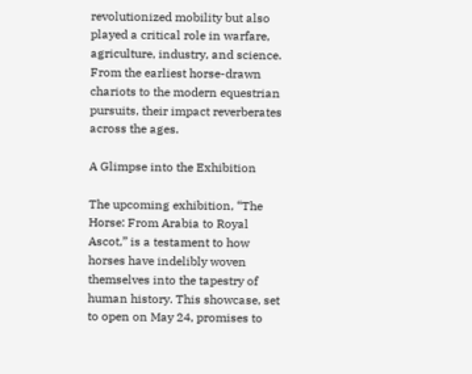revolutionized mobility but also played a critical role in warfare, agriculture, industry, and science. From the earliest horse-drawn chariots to the modern equestrian pursuits, their impact reverberates across the ages.

A Glimpse into the Exhibition

The upcoming exhibition, “The Horse: From Arabia to Royal Ascot,” is a testament to how horses have indelibly woven themselves into the tapestry of human history. This showcase, set to open on May 24, promises to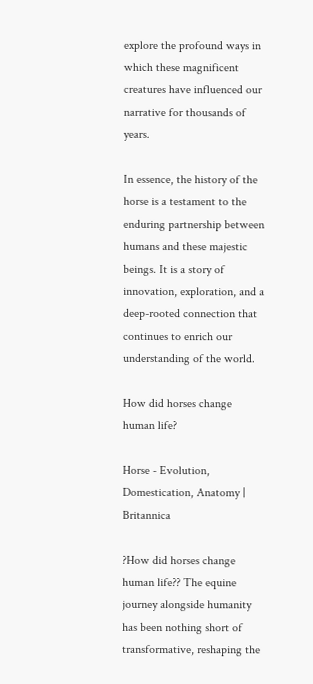explore the profound ways in which these magnificent creatures have influenced our narrative for thousands of years.

In essence, the history of the horse is a testament to the enduring partnership between humans and these majestic beings. It is a story of innovation, exploration, and a deep-rooted connection that continues to enrich our understanding of the world.

How did horses change human life?

Horse - Evolution, Domestication, Anatomy | Britannica

?How did horses change human life?? The equine journey alongside humanity has been nothing short of transformative, reshaping the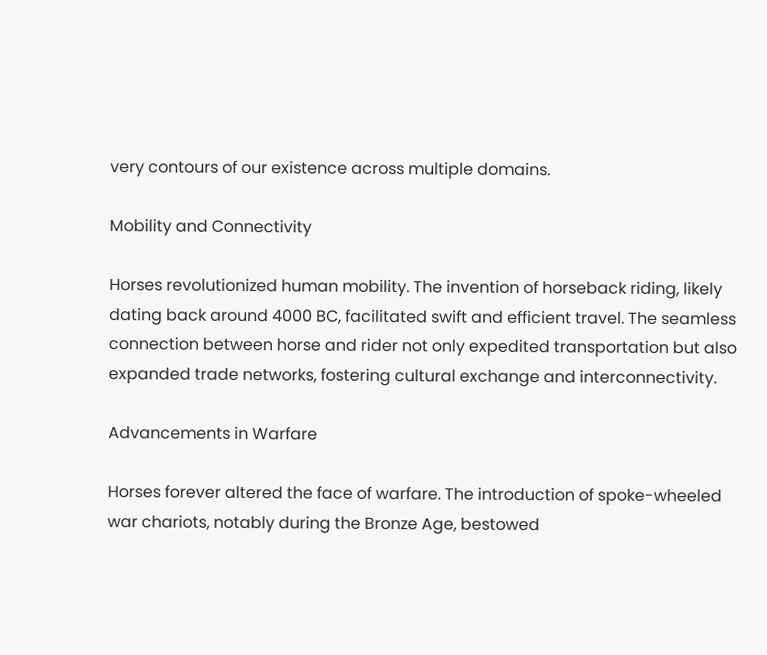very contours of our existence across multiple domains.

Mobility and Connectivity

Horses revolutionized human mobility. The invention of horseback riding, likely dating back around 4000 BC, facilitated swift and efficient travel. The seamless connection between horse and rider not only expedited transportation but also expanded trade networks, fostering cultural exchange and interconnectivity.

Advancements in Warfare

Horses forever altered the face of warfare. The introduction of spoke-wheeled war chariots, notably during the Bronze Age, bestowed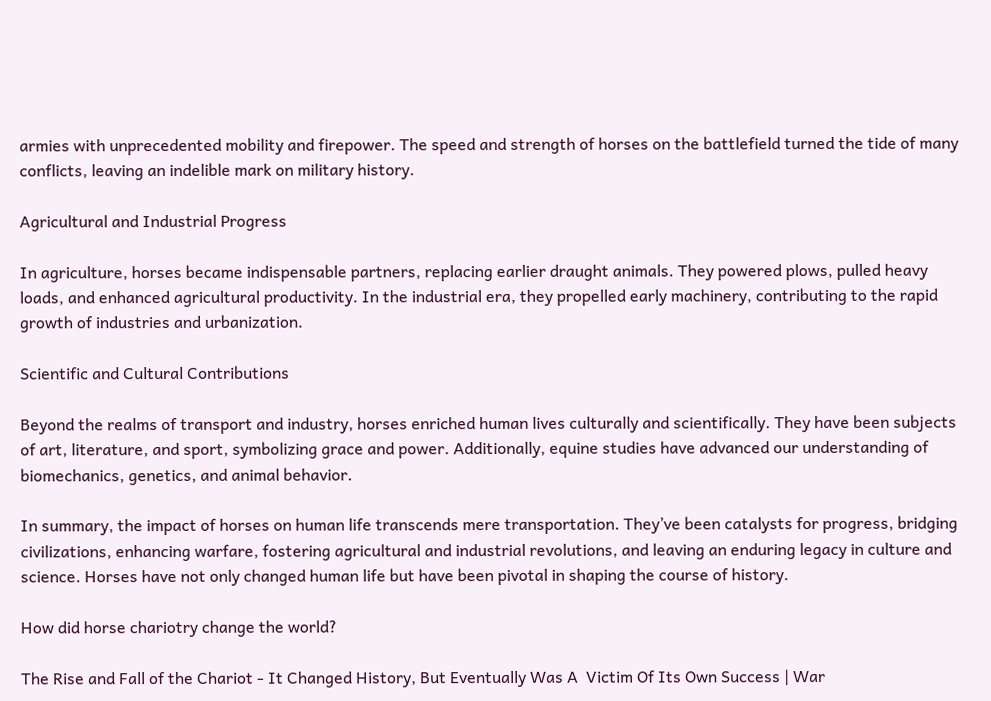armies with unprecedented mobility and firepower. The speed and strength of horses on the battlefield turned the tide of many conflicts, leaving an indelible mark on military history.

Agricultural and Industrial Progress

In agriculture, horses became indispensable partners, replacing earlier draught animals. They powered plows, pulled heavy loads, and enhanced agricultural productivity. In the industrial era, they propelled early machinery, contributing to the rapid growth of industries and urbanization.

Scientific and Cultural Contributions

Beyond the realms of transport and industry, horses enriched human lives culturally and scientifically. They have been subjects of art, literature, and sport, symbolizing grace and power. Additionally, equine studies have advanced our understanding of biomechanics, genetics, and animal behavior.

In summary, the impact of horses on human life transcends mere transportation. They’ve been catalysts for progress, bridging civilizations, enhancing warfare, fostering agricultural and industrial revolutions, and leaving an enduring legacy in culture and science. Horses have not only changed human life but have been pivotal in shaping the course of history.

How did horse chariotry change the world?

The Rise and Fall of the Chariot - It Changed History, But Eventually Was A  Victim Of Its Own Success | War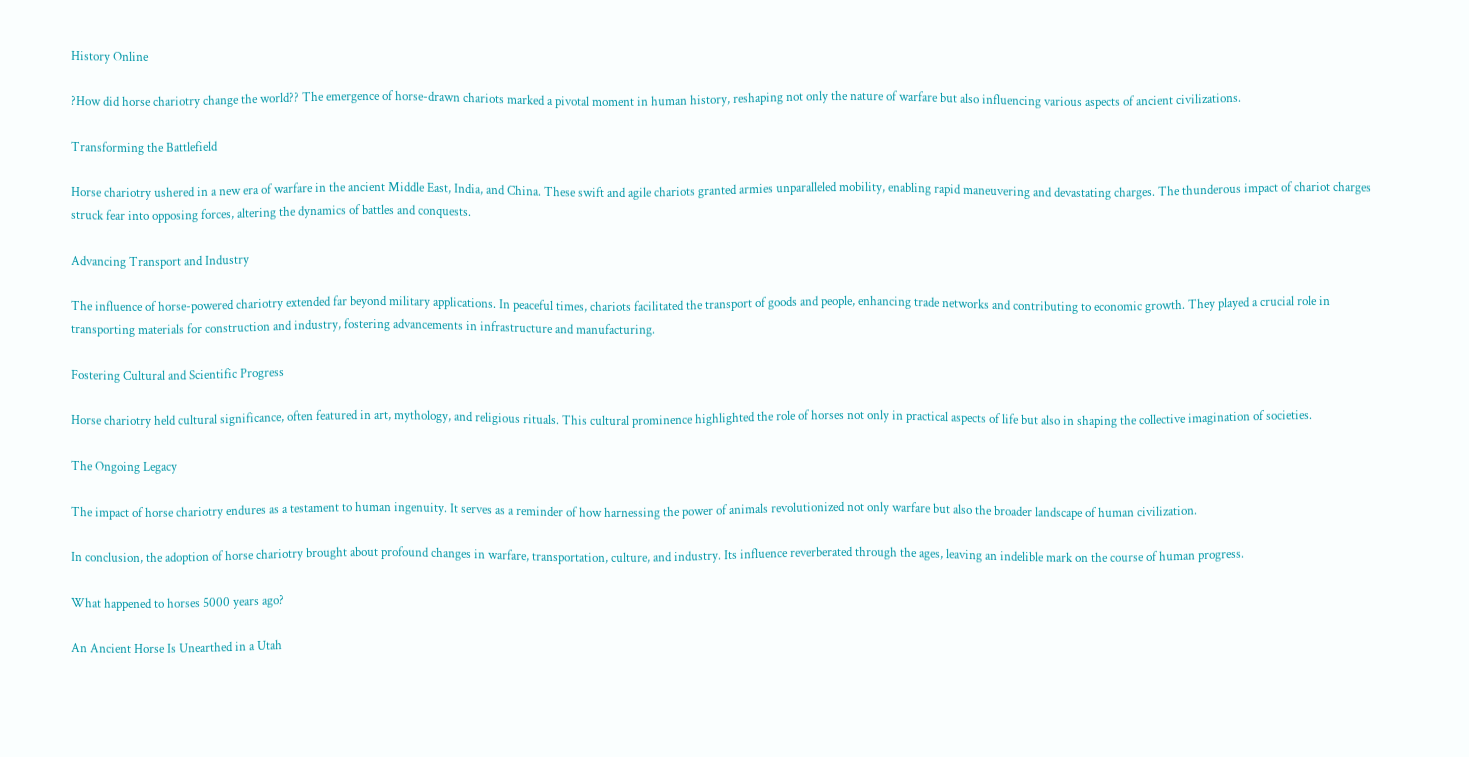History Online

?How did horse chariotry change the world?? The emergence of horse-drawn chariots marked a pivotal moment in human history, reshaping not only the nature of warfare but also influencing various aspects of ancient civilizations.

Transforming the Battlefield

Horse chariotry ushered in a new era of warfare in the ancient Middle East, India, and China. These swift and agile chariots granted armies unparalleled mobility, enabling rapid maneuvering and devastating charges. The thunderous impact of chariot charges struck fear into opposing forces, altering the dynamics of battles and conquests.

Advancing Transport and Industry

The influence of horse-powered chariotry extended far beyond military applications. In peaceful times, chariots facilitated the transport of goods and people, enhancing trade networks and contributing to economic growth. They played a crucial role in transporting materials for construction and industry, fostering advancements in infrastructure and manufacturing.

Fostering Cultural and Scientific Progress

Horse chariotry held cultural significance, often featured in art, mythology, and religious rituals. This cultural prominence highlighted the role of horses not only in practical aspects of life but also in shaping the collective imagination of societies.

The Ongoing Legacy

The impact of horse chariotry endures as a testament to human ingenuity. It serves as a reminder of how harnessing the power of animals revolutionized not only warfare but also the broader landscape of human civilization.

In conclusion, the adoption of horse chariotry brought about profound changes in warfare, transportation, culture, and industry. Its influence reverberated through the ages, leaving an indelible mark on the course of human progress.

What happened to horses 5000 years ago?

An Ancient Horse Is Unearthed in a Utah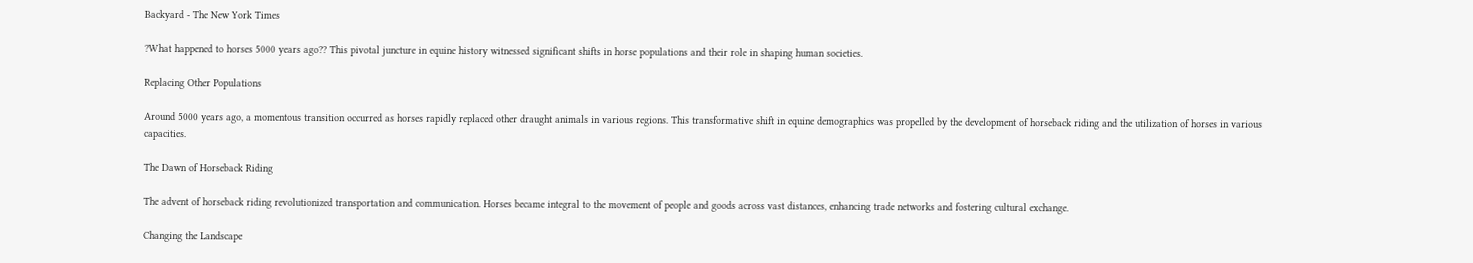Backyard - The New York Times

?What happened to horses 5000 years ago?? This pivotal juncture in equine history witnessed significant shifts in horse populations and their role in shaping human societies.

Replacing Other Populations

Around 5000 years ago, a momentous transition occurred as horses rapidly replaced other draught animals in various regions. This transformative shift in equine demographics was propelled by the development of horseback riding and the utilization of horses in various capacities.

The Dawn of Horseback Riding

The advent of horseback riding revolutionized transportation and communication. Horses became integral to the movement of people and goods across vast distances, enhancing trade networks and fostering cultural exchange.

Changing the Landscape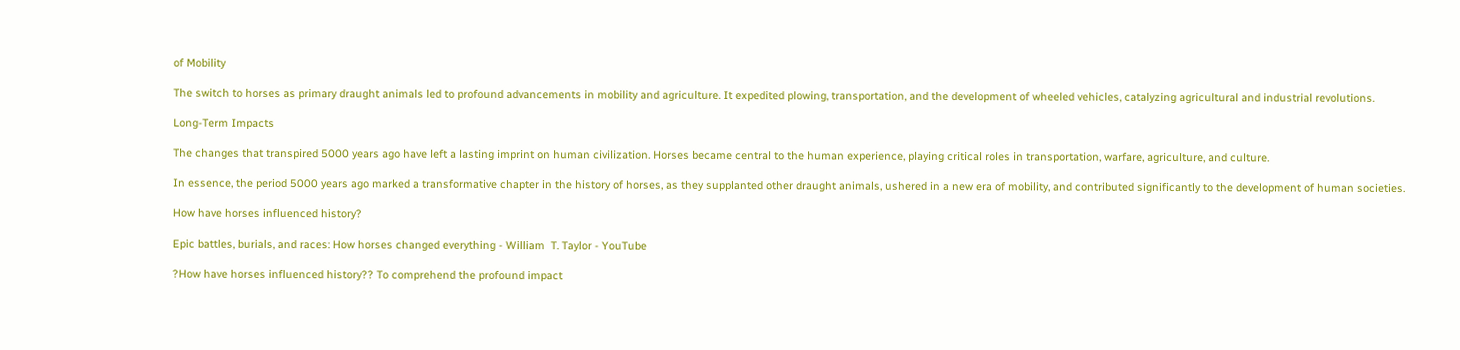of Mobility

The switch to horses as primary draught animals led to profound advancements in mobility and agriculture. It expedited plowing, transportation, and the development of wheeled vehicles, catalyzing agricultural and industrial revolutions.

Long-Term Impacts

The changes that transpired 5000 years ago have left a lasting imprint on human civilization. Horses became central to the human experience, playing critical roles in transportation, warfare, agriculture, and culture.

In essence, the period 5000 years ago marked a transformative chapter in the history of horses, as they supplanted other draught animals, ushered in a new era of mobility, and contributed significantly to the development of human societies.

How have horses influenced history?

Epic battles, burials, and races: How horses changed everything - William  T. Taylor - YouTube

?How have horses influenced history?? To comprehend the profound impact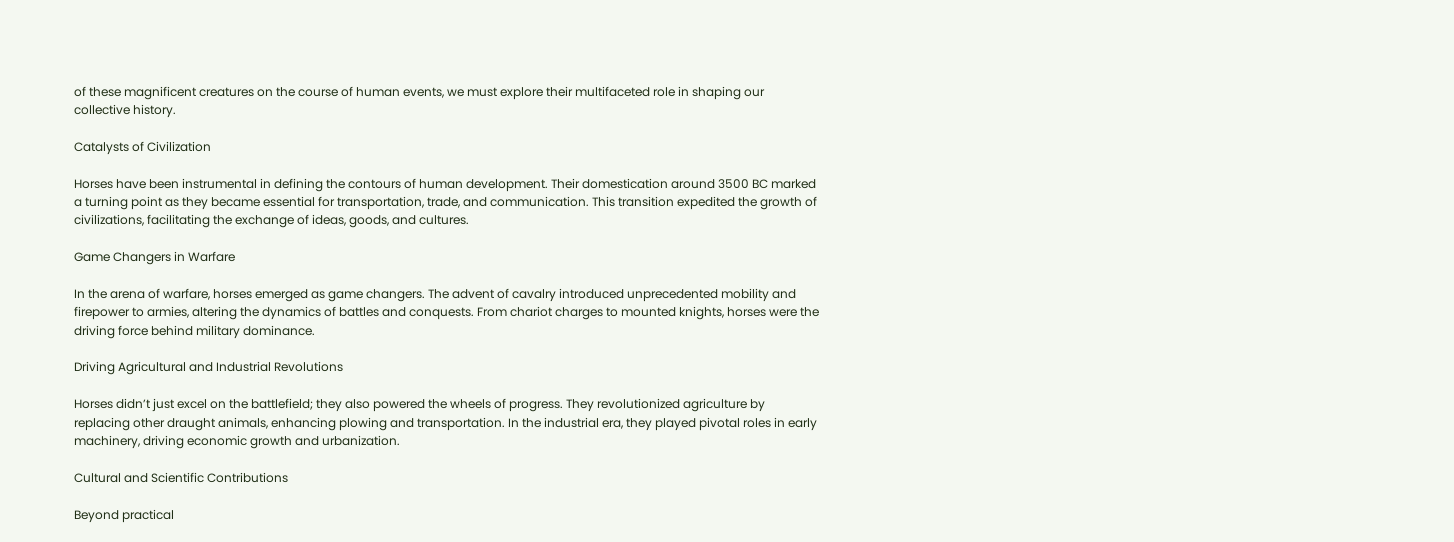of these magnificent creatures on the course of human events, we must explore their multifaceted role in shaping our collective history.

Catalysts of Civilization

Horses have been instrumental in defining the contours of human development. Their domestication around 3500 BC marked a turning point as they became essential for transportation, trade, and communication. This transition expedited the growth of civilizations, facilitating the exchange of ideas, goods, and cultures.

Game Changers in Warfare

In the arena of warfare, horses emerged as game changers. The advent of cavalry introduced unprecedented mobility and firepower to armies, altering the dynamics of battles and conquests. From chariot charges to mounted knights, horses were the driving force behind military dominance.

Driving Agricultural and Industrial Revolutions

Horses didn’t just excel on the battlefield; they also powered the wheels of progress. They revolutionized agriculture by replacing other draught animals, enhancing plowing and transportation. In the industrial era, they played pivotal roles in early machinery, driving economic growth and urbanization.

Cultural and Scientific Contributions

Beyond practical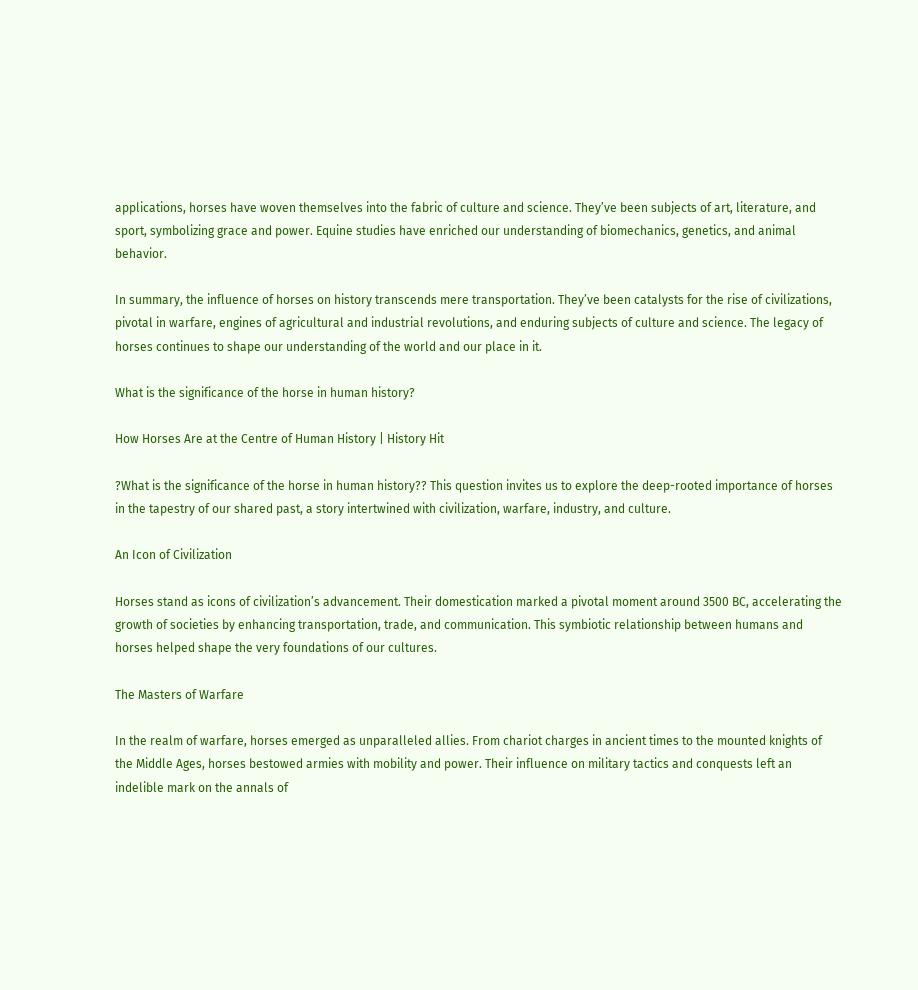applications, horses have woven themselves into the fabric of culture and science. They’ve been subjects of art, literature, and sport, symbolizing grace and power. Equine studies have enriched our understanding of biomechanics, genetics, and animal behavior.

In summary, the influence of horses on history transcends mere transportation. They’ve been catalysts for the rise of civilizations, pivotal in warfare, engines of agricultural and industrial revolutions, and enduring subjects of culture and science. The legacy of horses continues to shape our understanding of the world and our place in it.

What is the significance of the horse in human history?

How Horses Are at the Centre of Human History | History Hit

?What is the significance of the horse in human history?? This question invites us to explore the deep-rooted importance of horses in the tapestry of our shared past, a story intertwined with civilization, warfare, industry, and culture.

An Icon of Civilization

Horses stand as icons of civilization’s advancement. Their domestication marked a pivotal moment around 3500 BC, accelerating the growth of societies by enhancing transportation, trade, and communication. This symbiotic relationship between humans and horses helped shape the very foundations of our cultures.

The Masters of Warfare

In the realm of warfare, horses emerged as unparalleled allies. From chariot charges in ancient times to the mounted knights of the Middle Ages, horses bestowed armies with mobility and power. Their influence on military tactics and conquests left an indelible mark on the annals of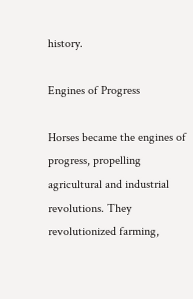history.

Engines of Progress

Horses became the engines of progress, propelling agricultural and industrial revolutions. They revolutionized farming,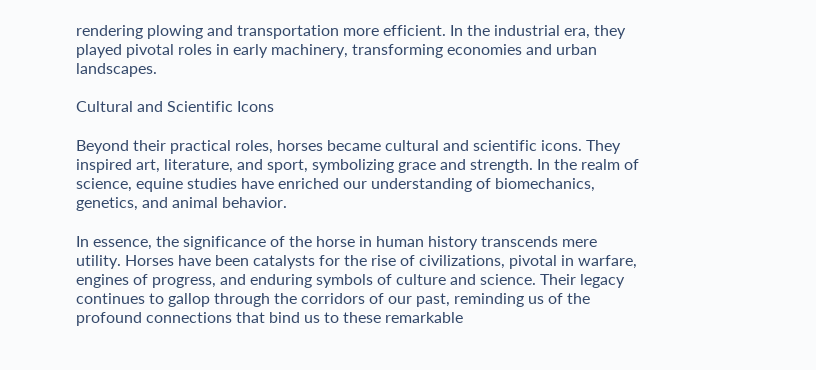rendering plowing and transportation more efficient. In the industrial era, they played pivotal roles in early machinery, transforming economies and urban landscapes.

Cultural and Scientific Icons

Beyond their practical roles, horses became cultural and scientific icons. They inspired art, literature, and sport, symbolizing grace and strength. In the realm of science, equine studies have enriched our understanding of biomechanics, genetics, and animal behavior.

In essence, the significance of the horse in human history transcends mere utility. Horses have been catalysts for the rise of civilizations, pivotal in warfare, engines of progress, and enduring symbols of culture and science. Their legacy continues to gallop through the corridors of our past, reminding us of the profound connections that bind us to these remarkable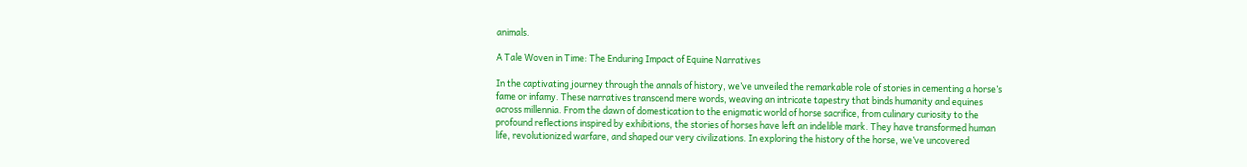animals.

A Tale Woven in Time: The Enduring Impact of Equine Narratives

In the captivating journey through the annals of history, we’ve unveiled the remarkable role of stories in cementing a horse’s fame or infamy. These narratives transcend mere words, weaving an intricate tapestry that binds humanity and equines across millennia. From the dawn of domestication to the enigmatic world of horse sacrifice, from culinary curiosity to the profound reflections inspired by exhibitions, the stories of horses have left an indelible mark. They have transformed human life, revolutionized warfare, and shaped our very civilizations. In exploring the history of the horse, we’ve uncovered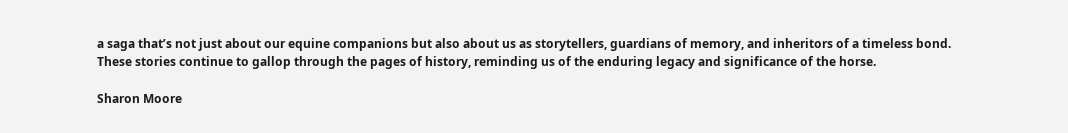a saga that’s not just about our equine companions but also about us as storytellers, guardians of memory, and inheritors of a timeless bond. These stories continue to gallop through the pages of history, reminding us of the enduring legacy and significance of the horse.

Sharon Moore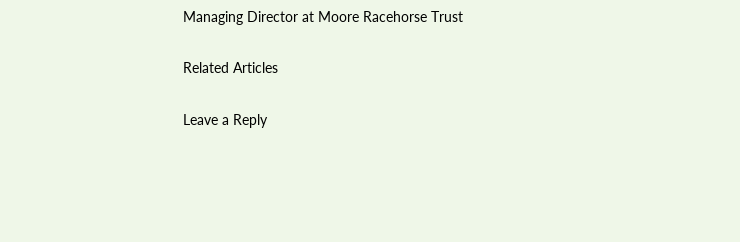Managing Director at Moore Racehorse Trust

Related Articles

Leave a Reply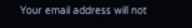Your email address will not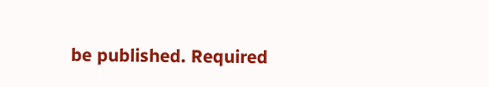be published. Required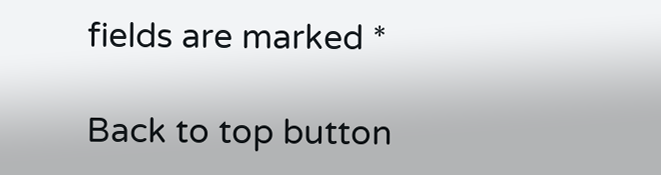fields are marked *

Back to top button